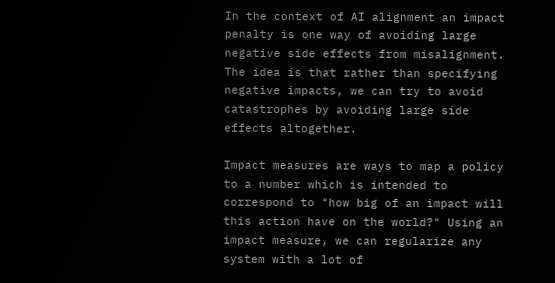In the context of AI alignment an impact penalty is one way of avoiding large negative side effects from misalignment. The idea is that rather than specifying negative impacts, we can try to avoid catastrophes by avoiding large side effects altogether.

Impact measures are ways to map a policy to a number which is intended to correspond to "how big of an impact will this action have on the world?" Using an impact measure, we can regularize any system with a lot of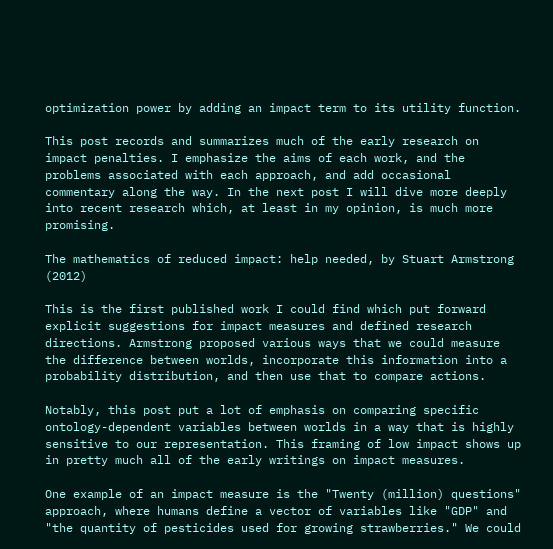optimization power by adding an impact term to its utility function.

This post records and summarizes much of the early research on impact penalties. I emphasize the aims of each work, and the problems associated with each approach, and add occasional commentary along the way. In the next post I will dive more deeply into recent research which, at least in my opinion, is much more promising.

The mathematics of reduced impact: help needed, by Stuart Armstrong (2012)

This is the first published work I could find which put forward explicit suggestions for impact measures and defined research directions. Armstrong proposed various ways that we could measure the difference between worlds, incorporate this information into a probability distribution, and then use that to compare actions.

Notably, this post put a lot of emphasis on comparing specific ontology-dependent variables between worlds in a way that is highly sensitive to our representation. This framing of low impact shows up in pretty much all of the early writings on impact measures.

One example of an impact measure is the "Twenty (million) questions" approach, where humans define a vector of variables like "GDP" and "the quantity of pesticides used for growing strawberries." We could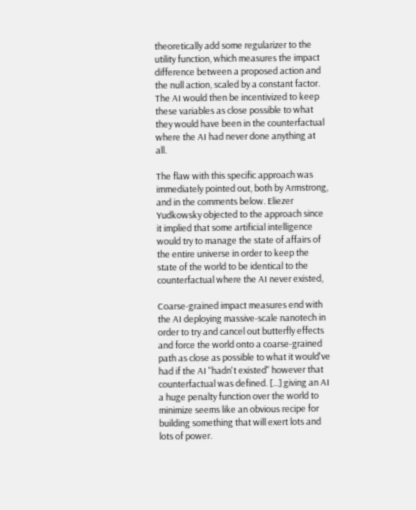theoretically add some regularizer to the utility function, which measures the impact difference between a proposed action and the null action, scaled by a constant factor. The AI would then be incentivized to keep these variables as close possible to what they would have been in the counterfactual where the AI had never done anything at all.

The flaw with this specific approach was immediately pointed out, both by Armstrong, and in the comments below. Eliezer Yudkowsky objected to the approach since it implied that some artificial intelligence would try to manage the state of affairs of the entire universe in order to keep the state of the world to be identical to the counterfactual where the AI never existed,

Coarse-grained impact measures end with the AI deploying massive-scale nanotech in order to try and cancel out butterfly effects and force the world onto a coarse-grained path as close as possible to what it would've had if the AI "hadn't existed" however that counterfactual was defined. [...] giving an AI a huge penalty function over the world to minimize seems like an obvious recipe for building something that will exert lots and lots of power.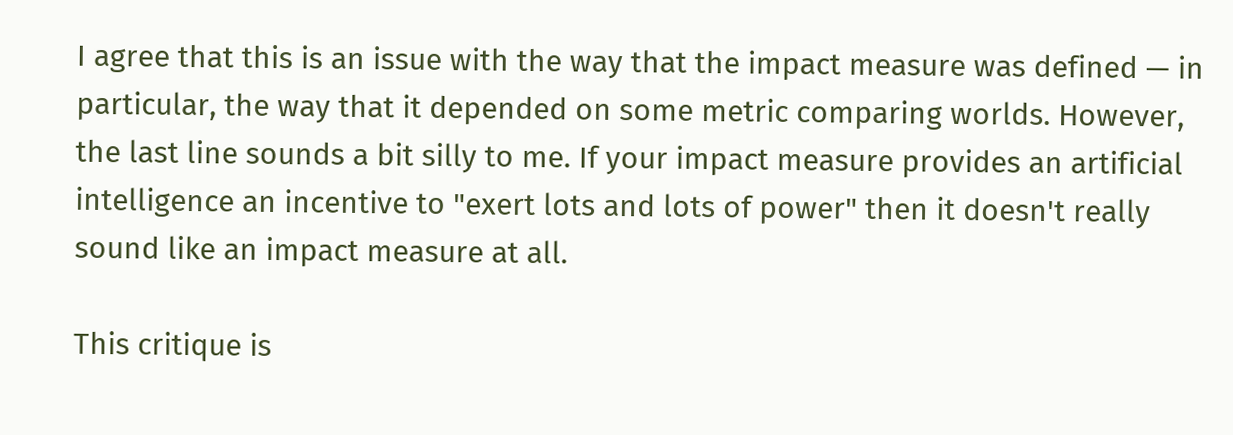I agree that this is an issue with the way that the impact measure was defined — in particular, the way that it depended on some metric comparing worlds. However, the last line sounds a bit silly to me. If your impact measure provides an artificial intelligence an incentive to "exert lots and lots of power" then it doesn't really sound like an impact measure at all.

This critique is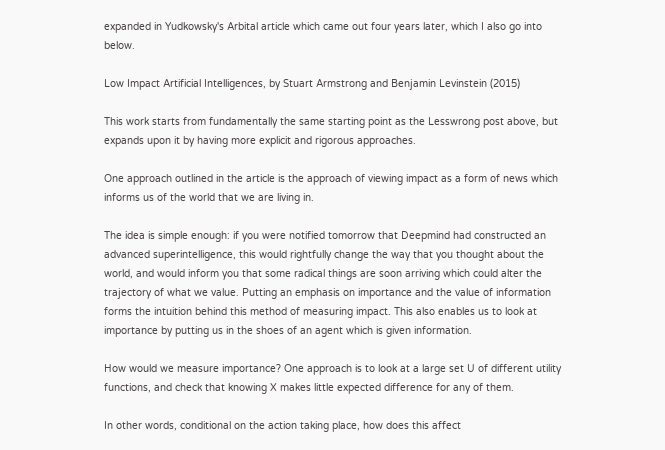expanded in Yudkowsky's Arbital article which came out four years later, which I also go into below.

Low Impact Artificial Intelligences, by Stuart Armstrong and Benjamin Levinstein (2015)

This work starts from fundamentally the same starting point as the Lesswrong post above, but expands upon it by having more explicit and rigorous approaches.

One approach outlined in the article is the approach of viewing impact as a form of news which informs us of the world that we are living in.

The idea is simple enough: if you were notified tomorrow that Deepmind had constructed an advanced superintelligence, this would rightfully change the way that you thought about the world, and would inform you that some radical things are soon arriving which could alter the trajectory of what we value. Putting an emphasis on importance and the value of information forms the intuition behind this method of measuring impact. This also enables us to look at importance by putting us in the shoes of an agent which is given information.

How would we measure importance? One approach is to look at a large set U of different utility functions, and check that knowing X makes little expected difference for any of them.

In other words, conditional on the action taking place, how does this affect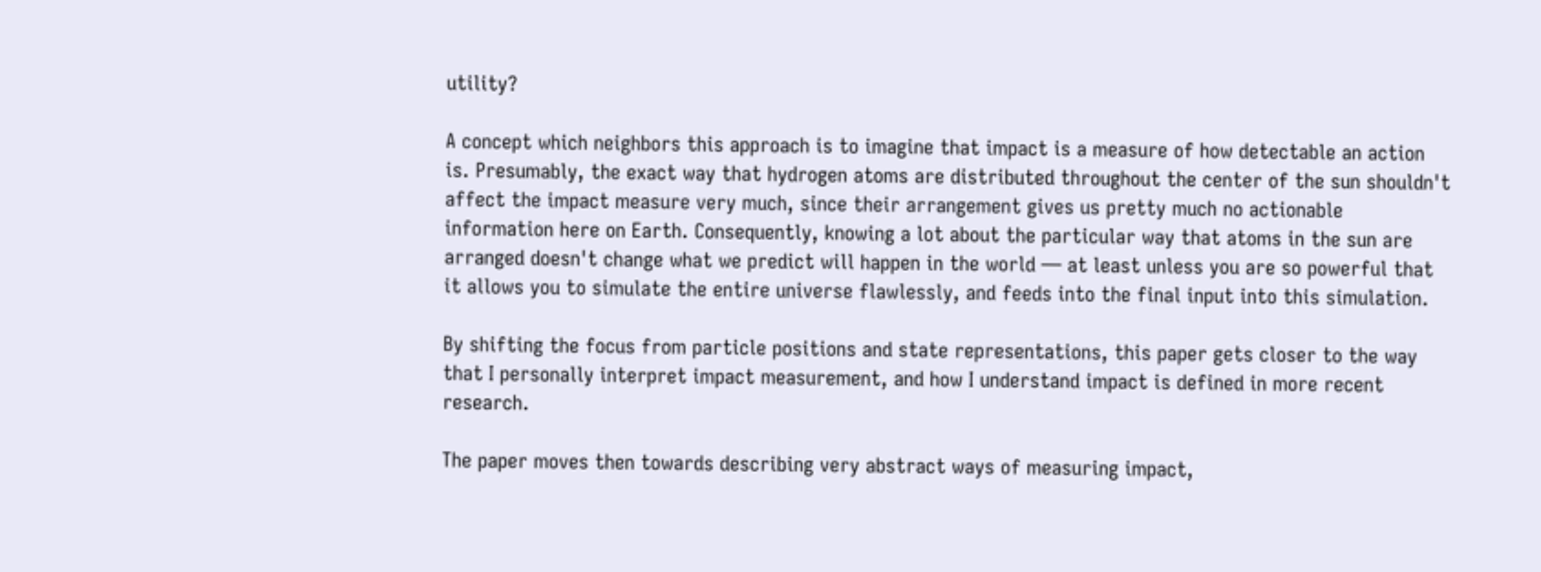utility?

A concept which neighbors this approach is to imagine that impact is a measure of how detectable an action is. Presumably, the exact way that hydrogen atoms are distributed throughout the center of the sun shouldn't affect the impact measure very much, since their arrangement gives us pretty much no actionable information here on Earth. Consequently, knowing a lot about the particular way that atoms in the sun are arranged doesn't change what we predict will happen in the world — at least unless you are so powerful that it allows you to simulate the entire universe flawlessly, and feeds into the final input into this simulation.

By shifting the focus from particle positions and state representations, this paper gets closer to the way that I personally interpret impact measurement, and how I understand impact is defined in more recent research.

The paper moves then towards describing very abstract ways of measuring impact,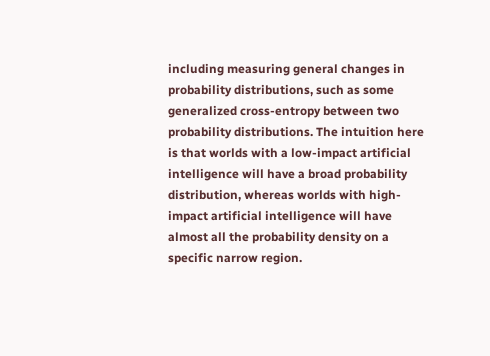including measuring general changes in probability distributions, such as some generalized cross-entropy between two probability distributions. The intuition here is that worlds with a low-impact artificial intelligence will have a broad probability distribution, whereas worlds with high-impact artificial intelligence will have almost all the probability density on a specific narrow region.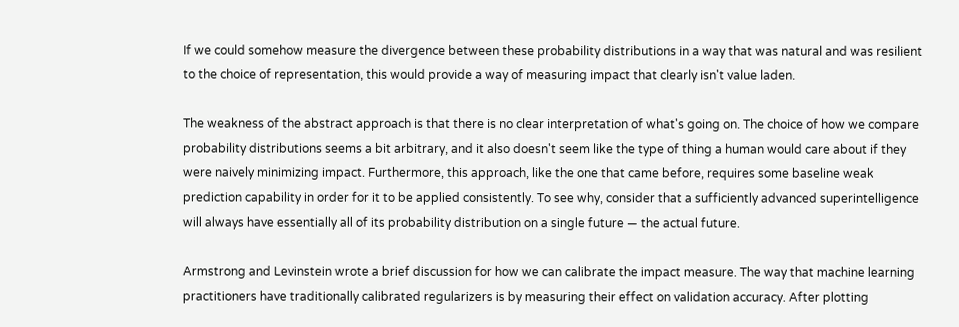If we could somehow measure the divergence between these probability distributions in a way that was natural and was resilient to the choice of representation, this would provide a way of measuring impact that clearly isn't value laden.

The weakness of the abstract approach is that there is no clear interpretation of what's going on. The choice of how we compare probability distributions seems a bit arbitrary, and it also doesn't seem like the type of thing a human would care about if they were naively minimizing impact. Furthermore, this approach, like the one that came before, requires some baseline weak prediction capability in order for it to be applied consistently. To see why, consider that a sufficiently advanced superintelligence will always have essentially all of its probability distribution on a single future — the actual future.

Armstrong and Levinstein wrote a brief discussion for how we can calibrate the impact measure. The way that machine learning practitioners have traditionally calibrated regularizers is by measuring their effect on validation accuracy. After plotting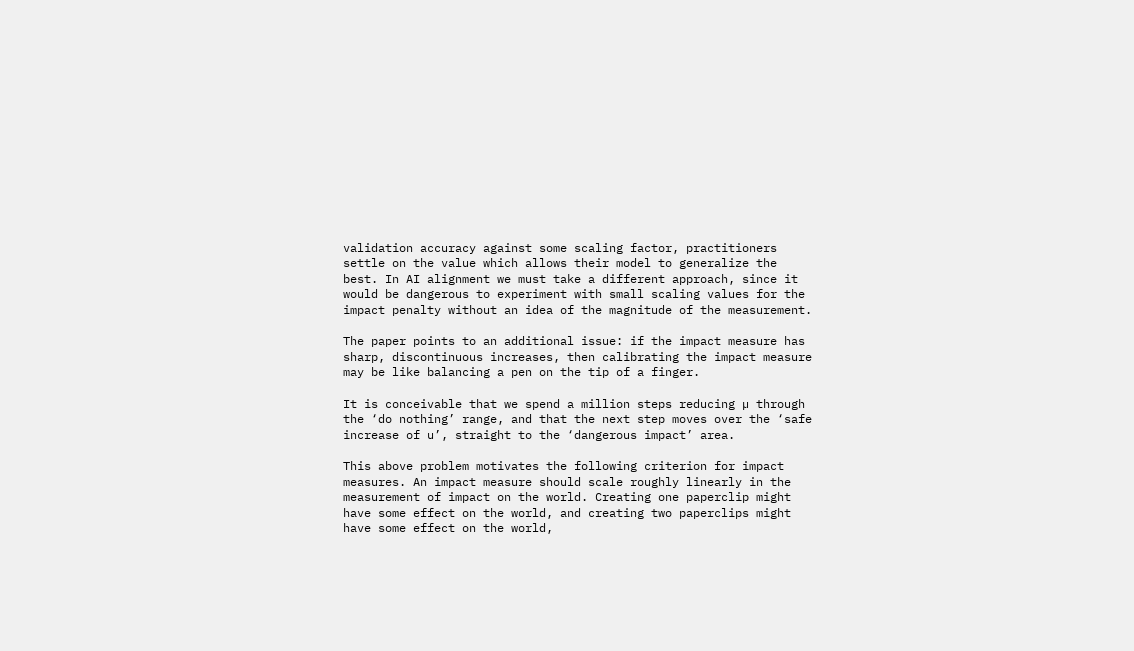validation accuracy against some scaling factor, practitioners settle on the value which allows their model to generalize the best. In AI alignment we must take a different approach, since it would be dangerous to experiment with small scaling values for the impact penalty without an idea of the magnitude of the measurement.

The paper points to an additional issue: if the impact measure has sharp, discontinuous increases, then calibrating the impact measure may be like balancing a pen on the tip of a finger.

It is conceivable that we spend a million steps reducing µ through the ‘do nothing’ range, and that the next step moves over the ‘safe increase of u’, straight to the ‘dangerous impact’ area.

This above problem motivates the following criterion for impact measures. An impact measure should scale roughly linearly in the measurement of impact on the world. Creating one paperclip might have some effect on the world, and creating two paperclips might have some effect on the world,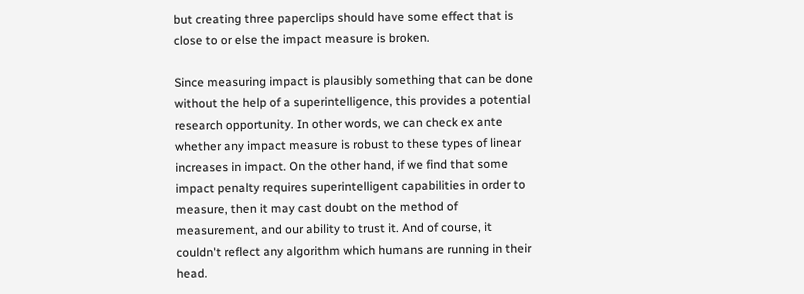but creating three paperclips should have some effect that is close to or else the impact measure is broken.

Since measuring impact is plausibly something that can be done without the help of a superintelligence, this provides a potential research opportunity. In other words, we can check ex ante whether any impact measure is robust to these types of linear increases in impact. On the other hand, if we find that some impact penalty requires superintelligent capabilities in order to measure, then it may cast doubt on the method of measurement, and our ability to trust it. And of course, it couldn't reflect any algorithm which humans are running in their head.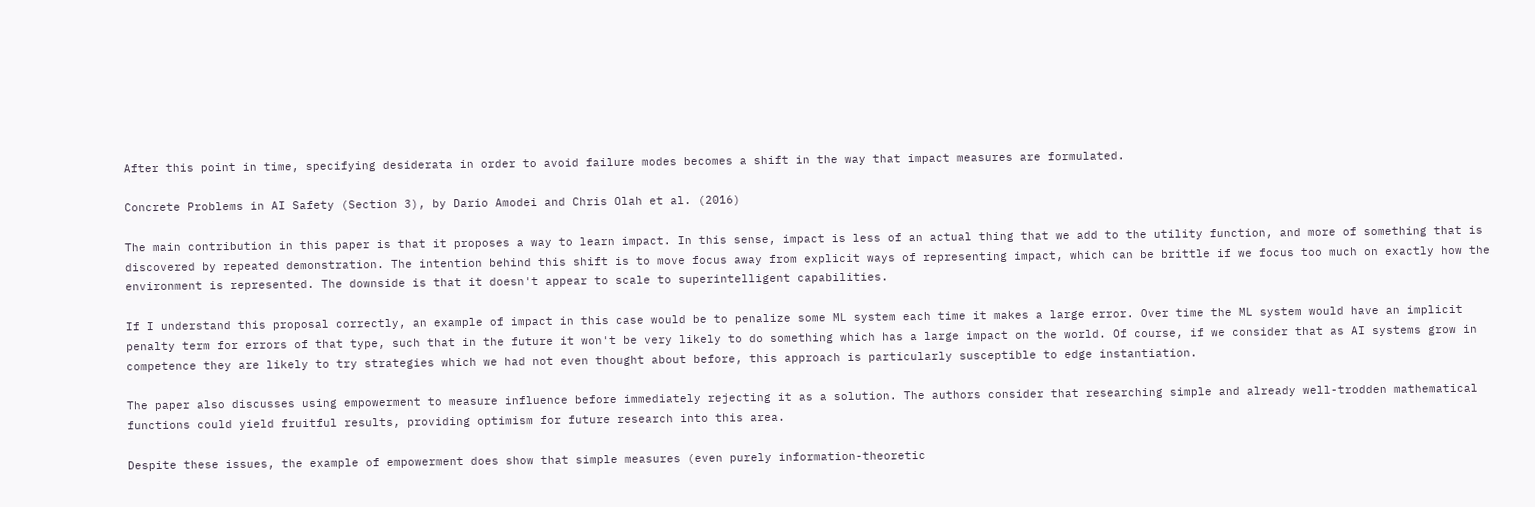After this point in time, specifying desiderata in order to avoid failure modes becomes a shift in the way that impact measures are formulated.

Concrete Problems in AI Safety (Section 3), by Dario Amodei and Chris Olah et al. (2016)

The main contribution in this paper is that it proposes a way to learn impact. In this sense, impact is less of an actual thing that we add to the utility function, and more of something that is discovered by repeated demonstration. The intention behind this shift is to move focus away from explicit ways of representing impact, which can be brittle if we focus too much on exactly how the environment is represented. The downside is that it doesn't appear to scale to superintelligent capabilities.

If I understand this proposal correctly, an example of impact in this case would be to penalize some ML system each time it makes a large error. Over time the ML system would have an implicit penalty term for errors of that type, such that in the future it won't be very likely to do something which has a large impact on the world. Of course, if we consider that as AI systems grow in competence they are likely to try strategies which we had not even thought about before, this approach is particularly susceptible to edge instantiation.

The paper also discusses using empowerment to measure influence before immediately rejecting it as a solution. The authors consider that researching simple and already well-trodden mathematical functions could yield fruitful results, providing optimism for future research into this area.

Despite these issues, the example of empowerment does show that simple measures (even purely information-theoretic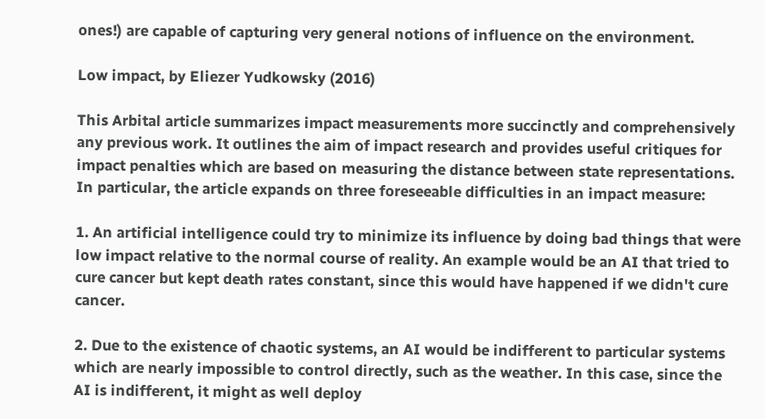ones!) are capable of capturing very general notions of influence on the environment.

Low impact, by Eliezer Yudkowsky (2016)

This Arbital article summarizes impact measurements more succinctly and comprehensively any previous work. It outlines the aim of impact research and provides useful critiques for impact penalties which are based on measuring the distance between state representations. In particular, the article expands on three foreseeable difficulties in an impact measure:

1. An artificial intelligence could try to minimize its influence by doing bad things that were low impact relative to the normal course of reality. An example would be an AI that tried to cure cancer but kept death rates constant, since this would have happened if we didn't cure cancer.

2. Due to the existence of chaotic systems, an AI would be indifferent to particular systems which are nearly impossible to control directly, such as the weather. In this case, since the AI is indifferent, it might as well deploy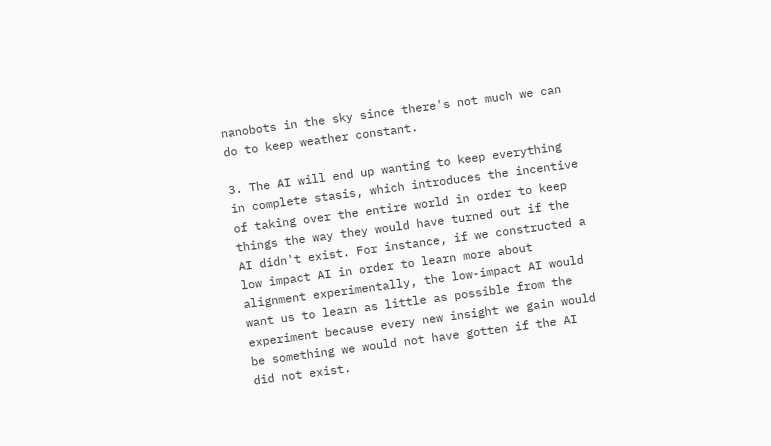nanobots in the sky since there's not much we can do to keep weather constant.

3. The AI will end up wanting to keep everything in complete stasis, which introduces the incentive of taking over the entire world in order to keep things the way they would have turned out if the AI didn't exist. For instance, if we constructed a low impact AI in order to learn more about alignment experimentally, the low-impact AI would want us to learn as little as possible from the experiment because every new insight we gain would be something we would not have gotten if the AI did not exist.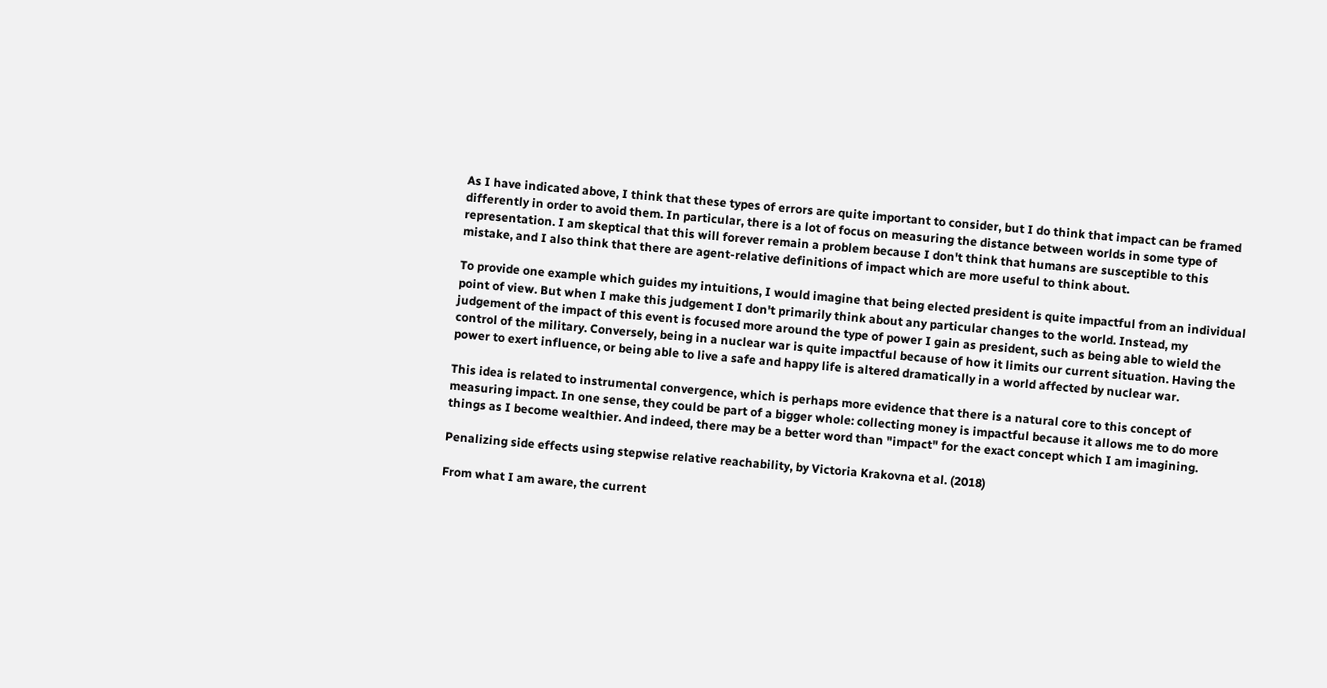As I have indicated above, I think that these types of errors are quite important to consider, but I do think that impact can be framed differently in order to avoid them. In particular, there is a lot of focus on measuring the distance between worlds in some type of representation. I am skeptical that this will forever remain a problem because I don't think that humans are susceptible to this mistake, and I also think that there are agent-relative definitions of impact which are more useful to think about.

To provide one example which guides my intuitions, I would imagine that being elected president is quite impactful from an individual point of view. But when I make this judgement I don't primarily think about any particular changes to the world. Instead, my judgement of the impact of this event is focused more around the type of power I gain as president, such as being able to wield the control of the military. Conversely, being in a nuclear war is quite impactful because of how it limits our current situation. Having the power to exert influence, or being able to live a safe and happy life is altered dramatically in a world affected by nuclear war.

This idea is related to instrumental convergence, which is perhaps more evidence that there is a natural core to this concept of measuring impact. In one sense, they could be part of a bigger whole: collecting money is impactful because it allows me to do more things as I become wealthier. And indeed, there may be a better word than "impact" for the exact concept which I am imagining.

Penalizing side effects using stepwise relative reachability, by Victoria Krakovna et al. (2018)

From what I am aware, the current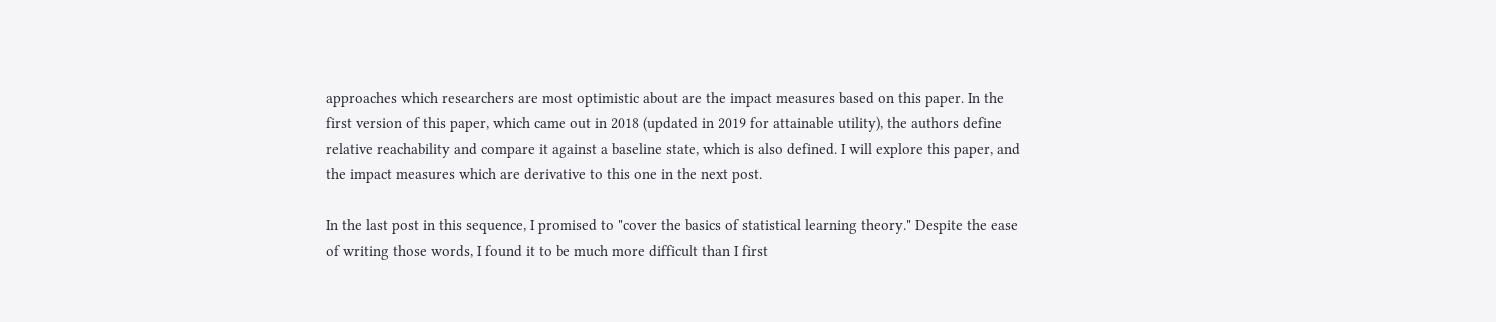approaches which researchers are most optimistic about are the impact measures based on this paper. In the first version of this paper, which came out in 2018 (updated in 2019 for attainable utility), the authors define relative reachability and compare it against a baseline state, which is also defined. I will explore this paper, and the impact measures which are derivative to this one in the next post.

In the last post in this sequence, I promised to "cover the basics of statistical learning theory." Despite the ease of writing those words, I found it to be much more difficult than I first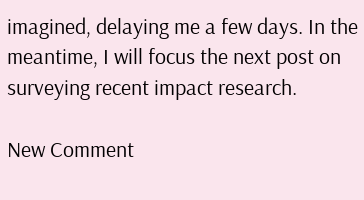imagined, delaying me a few days. In the meantime, I will focus the next post on surveying recent impact research.

New Comment